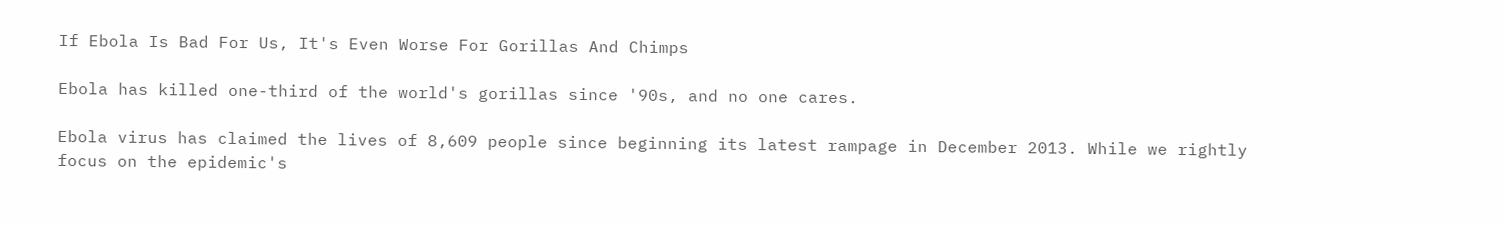If Ebola Is Bad For Us, It's Even Worse For Gorillas And Chimps

Ebola has killed one-third of the world's gorillas since '90s, and no one cares.

Ebola virus has claimed the lives of 8,609 people since beginning its latest rampage in December 2013. While we rightly focus on the epidemic's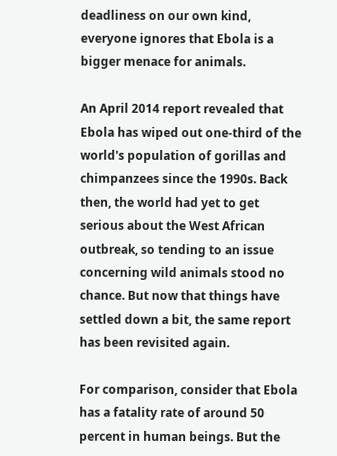deadliness on our own kind, everyone ignores that Ebola is a bigger menace for animals.

An April 2014 report revealed that Ebola has wiped out one-third of the world's population of gorillas and chimpanzees since the 1990s. Back then, the world had yet to get serious about the West African outbreak, so tending to an issue concerning wild animals stood no chance. But now that things have settled down a bit, the same report has been revisited again.

For comparison, consider that Ebola has a fatality rate of around 50 percent in human beings. But the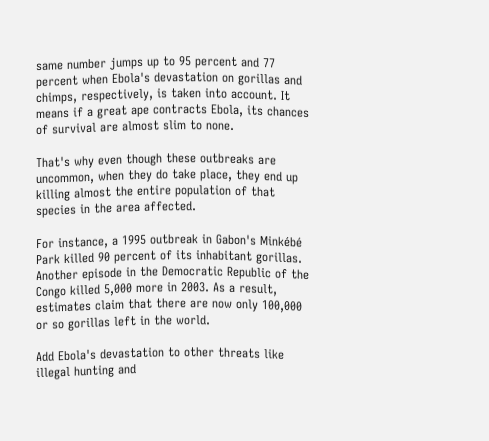same number jumps up to 95 percent and 77 percent when Ebola's devastation on gorillas and chimps, respectively, is taken into account. It means if a great ape contracts Ebola, its chances of survival are almost slim to none.

That's why even though these outbreaks are uncommon, when they do take place, they end up killing almost the entire population of that species in the area affected.

For instance, a 1995 outbreak in Gabon's Minkébé Park killed 90 percent of its inhabitant gorillas. Another episode in the Democratic Republic of the Congo killed 5,000 more in 2003. As a result, estimates claim that there are now only 100,000 or so gorillas left in the world.

Add Ebola's devastation to other threats like illegal hunting and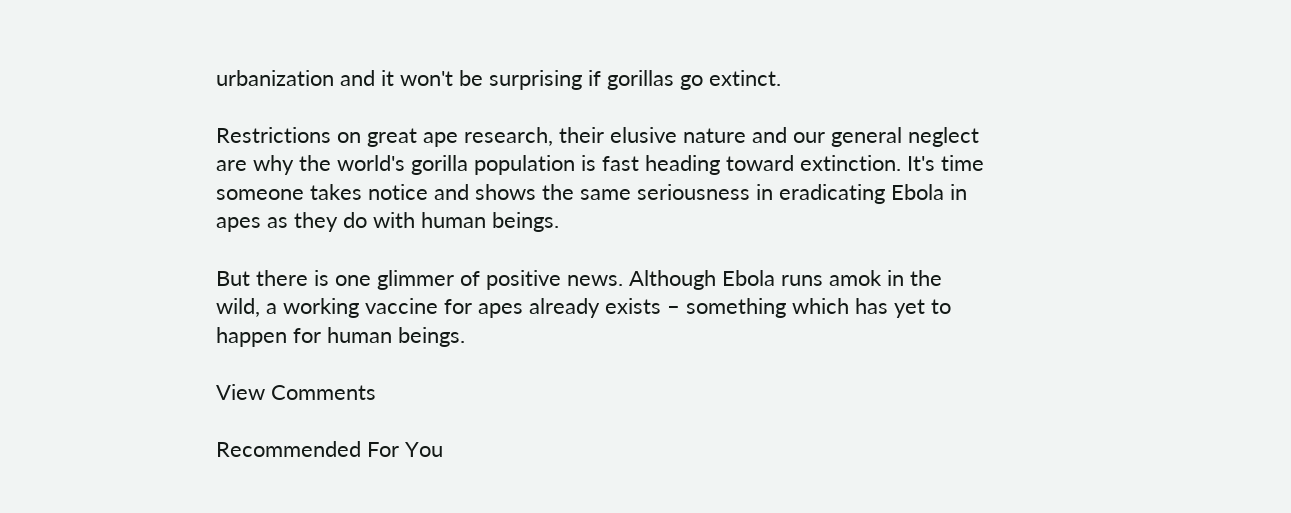urbanization and it won't be surprising if gorillas go extinct.

Restrictions on great ape research, their elusive nature and our general neglect are why the world's gorilla population is fast heading toward extinction. It's time someone takes notice and shows the same seriousness in eradicating Ebola in apes as they do with human beings.

But there is one glimmer of positive news. Although Ebola runs amok in the wild, a working vaccine for apes already exists – something which has yet to happen for human beings.

View Comments

Recommended For You